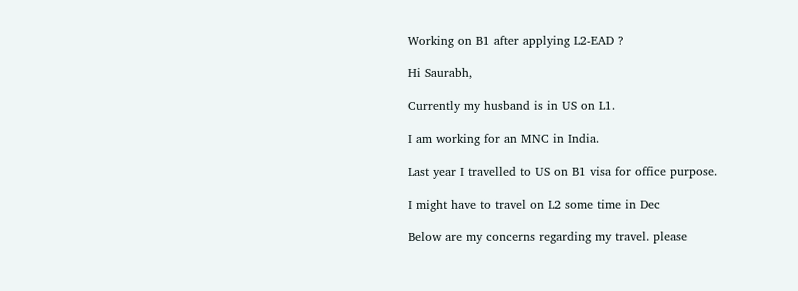Working on B1 after applying L2-EAD ?

Hi Saurabh,

Currently my husband is in US on L1.

I am working for an MNC in India.

Last year I travelled to US on B1 visa for office purpose.

I might have to travel on L2 some time in Dec

Below are my concerns regarding my travel. please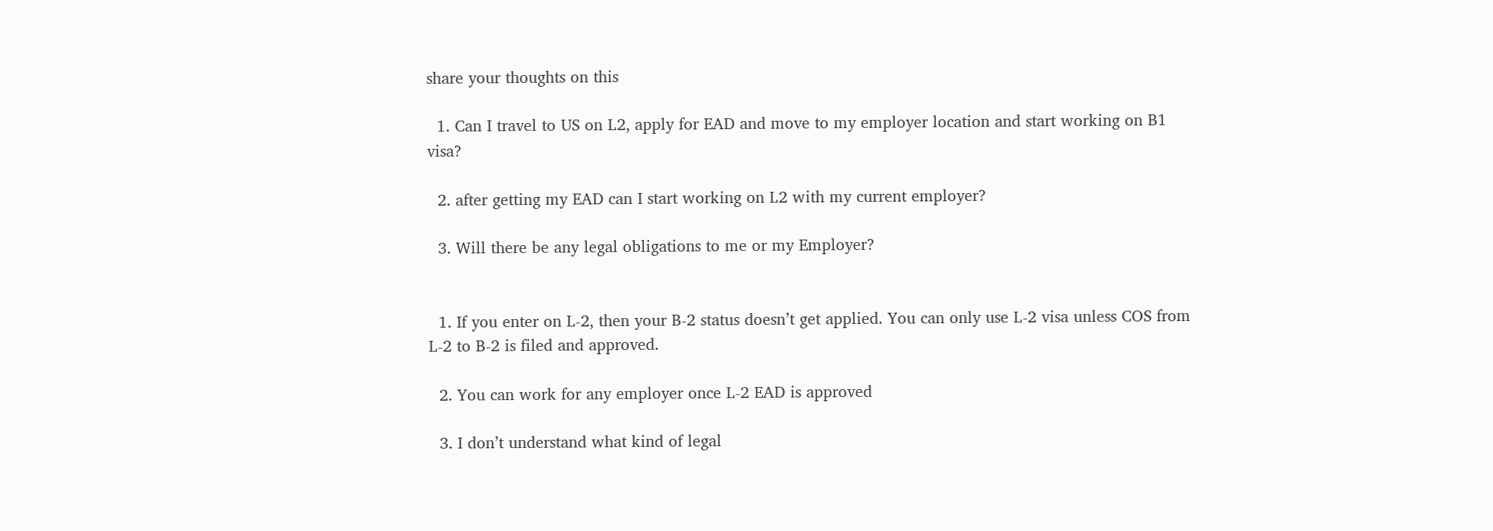share your thoughts on this

  1. Can I travel to US on L2, apply for EAD and move to my employer location and start working on B1 visa?

  2. after getting my EAD can I start working on L2 with my current employer?

  3. Will there be any legal obligations to me or my Employer?


  1. If you enter on L-2, then your B-2 status doesn’t get applied. You can only use L-2 visa unless COS from L-2 to B-2 is filed and approved.

  2. You can work for any employer once L-2 EAD is approved

  3. I don’t understand what kind of legal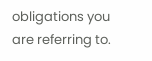obligations you are referring to.